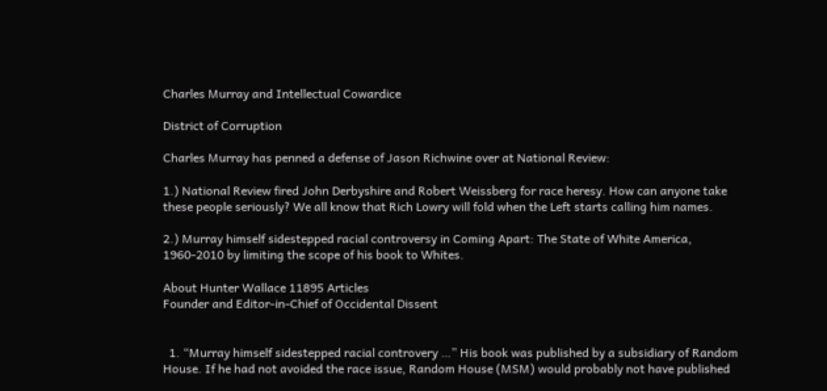Charles Murray and Intellectual Cowardice

District of Corruption

Charles Murray has penned a defense of Jason Richwine over at National Review:

1.) National Review fired John Derbyshire and Robert Weissberg for race heresy. How can anyone take these people seriously? We all know that Rich Lowry will fold when the Left starts calling him names.

2.) Murray himself sidestepped racial controversy in Coming Apart: The State of White America, 1960-2010 by limiting the scope of his book to Whites.

About Hunter Wallace 11895 Articles
Founder and Editor-in-Chief of Occidental Dissent


  1. “Murray himself sidestepped racial controvery …” His book was published by a subsidiary of Random House. If he had not avoided the race issue, Random House (MSM) would probably not have published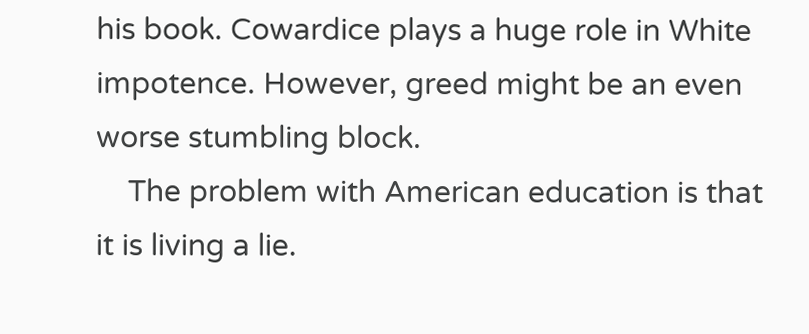his book. Cowardice plays a huge role in White impotence. However, greed might be an even worse stumbling block.
    The problem with American education is that it is living a lie.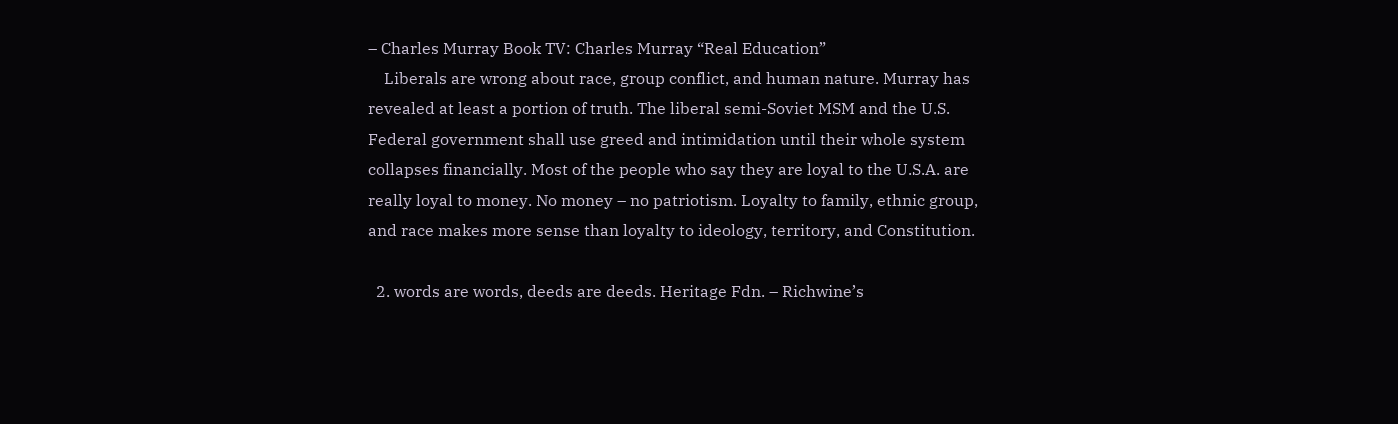– Charles Murray Book TV: Charles Murray “Real Education”
    Liberals are wrong about race, group conflict, and human nature. Murray has revealed at least a portion of truth. The liberal semi-Soviet MSM and the U.S. Federal government shall use greed and intimidation until their whole system collapses financially. Most of the people who say they are loyal to the U.S.A. are really loyal to money. No money – no patriotism. Loyalty to family, ethnic group, and race makes more sense than loyalty to ideology, territory, and Constitution.

  2. words are words, deeds are deeds. Heritage Fdn. – Richwine’s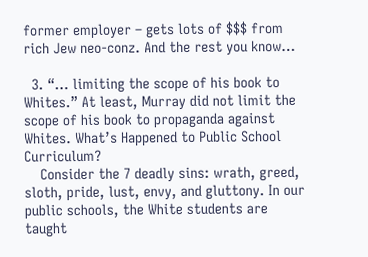former employer – gets lots of $$$ from rich Jew neo-conz. And the rest you know…

  3. “… limiting the scope of his book to Whites.” At least, Murray did not limit the scope of his book to propaganda against Whites. What’s Happened to Public School Curriculum?
    Consider the 7 deadly sins: wrath, greed, sloth, pride, lust, envy, and gluttony. In our public schools, the White students are taught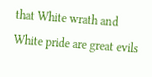that White wrath and White pride are great evils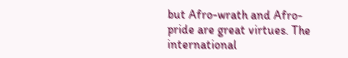but Afro-wrath and Afro-pride are great virtues. The international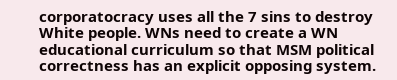corporatocracy uses all the 7 sins to destroy White people. WNs need to create a WN educational curriculum so that MSM political correctness has an explicit opposing system.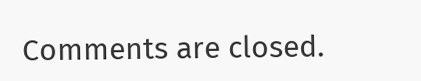Comments are closed.